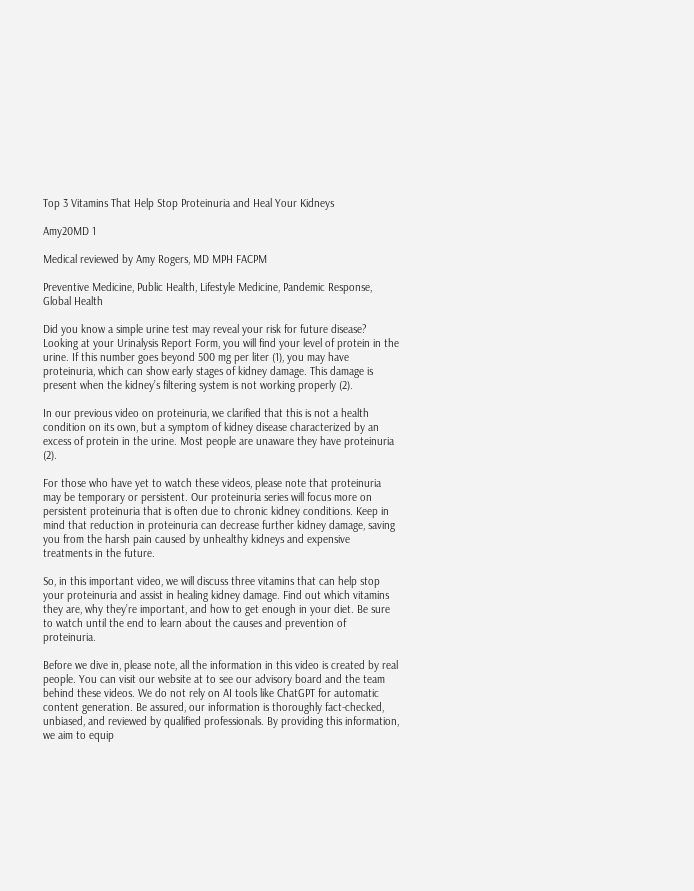Top 3 Vitamins That Help Stop Proteinuria and Heal Your Kidneys

Amy20MD 1

Medical reviewed by Amy Rogers, MD MPH FACPM

Preventive Medicine, Public Health, Lifestyle Medicine, Pandemic Response, Global Health

Did you know a simple urine test may reveal your risk for future disease? Looking at your Urinalysis Report Form, you will find your level of protein in the urine. If this number goes beyond 500 mg per liter (1), you may have proteinuria, which can show early stages of kidney damage. This damage is present when the kidney’s filtering system is not working properly (2).

In our previous video on proteinuria, we clarified that this is not a health condition on its own, but a symptom of kidney disease characterized by an excess of protein in the urine. Most people are unaware they have proteinuria (2).

For those who have yet to watch these videos, please note that proteinuria may be temporary or persistent. Our proteinuria series will focus more on persistent proteinuria that is often due to chronic kidney conditions. Keep in mind that reduction in proteinuria can decrease further kidney damage, saving you from the harsh pain caused by unhealthy kidneys and expensive treatments in the future.

So, in this important video, we will discuss three vitamins that can help stop your proteinuria and assist in healing kidney damage. Find out which vitamins they are, why they’re important, and how to get enough in your diet. Be sure to watch until the end to learn about the causes and prevention of proteinuria.

Before we dive in, please note, all the information in this video is created by real people. You can visit our website at to see our advisory board and the team behind these videos. We do not rely on AI tools like ChatGPT for automatic content generation. Be assured, our information is thoroughly fact-checked, unbiased, and reviewed by qualified professionals. By providing this information, we aim to equip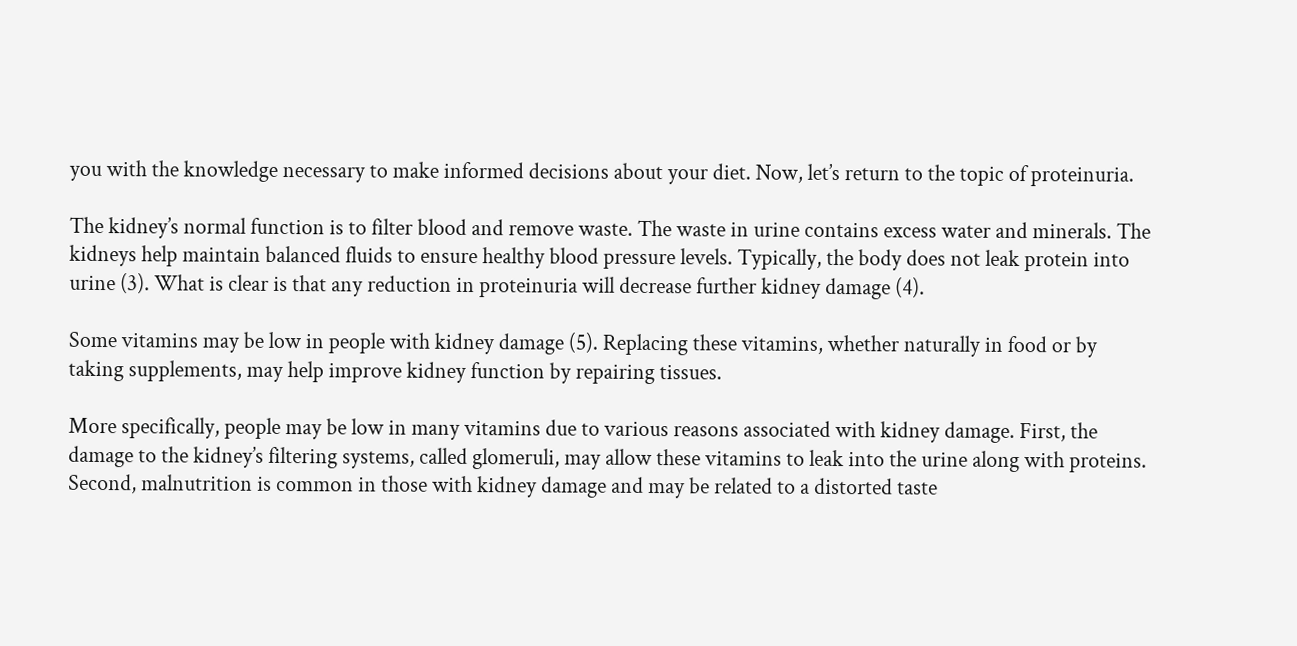you with the knowledge necessary to make informed decisions about your diet. Now, let’s return to the topic of proteinuria.

The kidney’s normal function is to filter blood and remove waste. The waste in urine contains excess water and minerals. The kidneys help maintain balanced fluids to ensure healthy blood pressure levels. Typically, the body does not leak protein into urine (3). What is clear is that any reduction in proteinuria will decrease further kidney damage (4).

Some vitamins may be low in people with kidney damage (5). Replacing these vitamins, whether naturally in food or by taking supplements, may help improve kidney function by repairing tissues.

More specifically, people may be low in many vitamins due to various reasons associated with kidney damage. First, the damage to the kidney’s filtering systems, called glomeruli, may allow these vitamins to leak into the urine along with proteins. Second, malnutrition is common in those with kidney damage and may be related to a distorted taste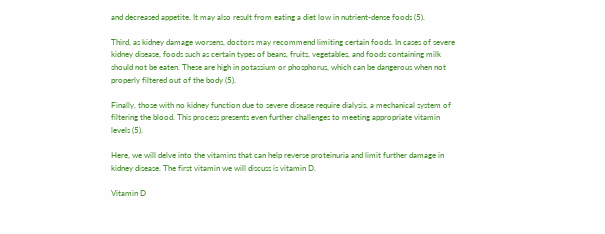and decreased appetite. It may also result from eating a diet low in nutrient-dense foods (5).

Third, as kidney damage worsens, doctors may recommend limiting certain foods. In cases of severe kidney disease, foods such as certain types of beans, fruits, vegetables, and foods containing milk should not be eaten. These are high in potassium or phosphorus, which can be dangerous when not properly filtered out of the body (5).

Finally, those with no kidney function due to severe disease require dialysis, a mechanical system of filtering the blood. This process presents even further challenges to meeting appropriate vitamin levels (5).

Here, we will delve into the vitamins that can help reverse proteinuria and limit further damage in kidney disease. The first vitamin we will discuss is vitamin D.

Vitamin D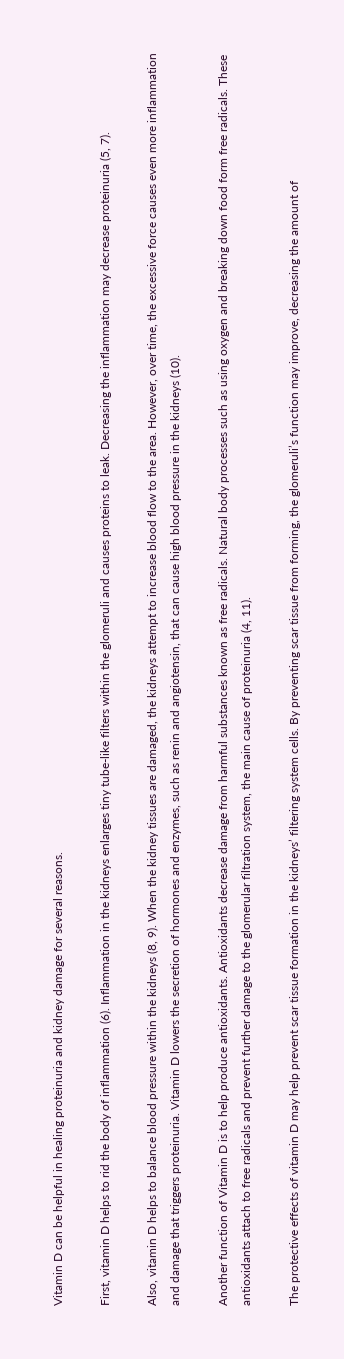Vitamin D can be helpful in healing proteinuria and kidney damage for several reasons.

First, vitamin D helps to rid the body of inflammation (6). Inflammation in the kidneys enlarges tiny tube-like filters within the glomeruli and causes proteins to leak. Decreasing the inflammation may decrease proteinuria (5, 7).

Also, vitamin D helps to balance blood pressure within the kidneys (8, 9). When the kidney tissues are damaged, the kidneys attempt to increase blood flow to the area. However, over time, the excessive force causes even more inflammation and damage that triggers proteinuria. Vitamin D lowers the secretion of hormones and enzymes, such as renin and angiotensin, that can cause high blood pressure in the kidneys (10).

Another function of Vitamin D is to help produce antioxidants. Antioxidants decrease damage from harmful substances known as free radicals. Natural body processes such as using oxygen and breaking down food form free radicals. These antioxidants attach to free radicals and prevent further damage to the glomerular filtration system, the main cause of proteinuria (4, 11).

The protective effects of vitamin D may help prevent scar tissue formation in the kidneys’ filtering system cells. By preventing scar tissue from forming, the glomeruli’s function may improve, decreasing the amount of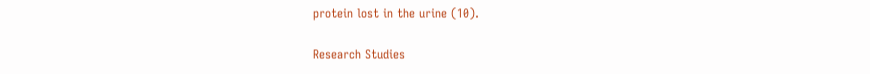protein lost in the urine (10).

Research Studies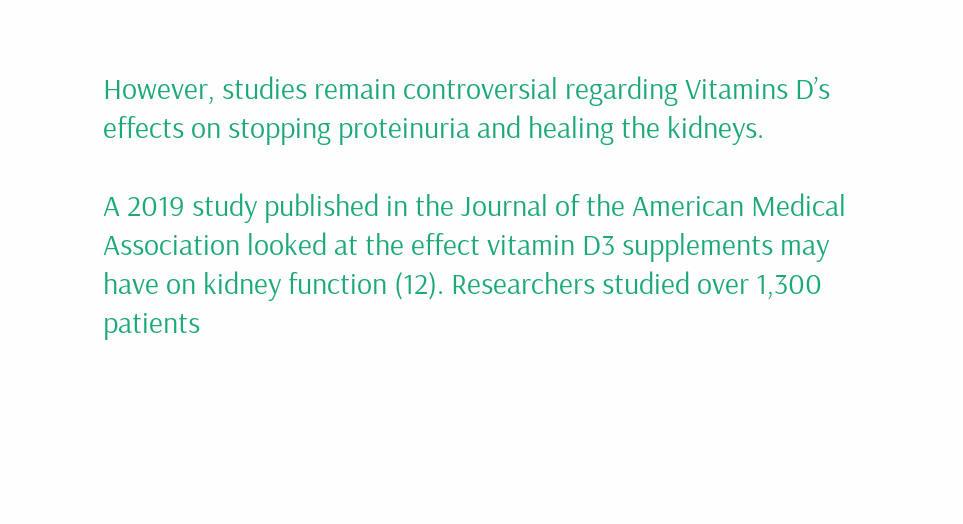However, studies remain controversial regarding Vitamins D’s effects on stopping proteinuria and healing the kidneys.

A 2019 study published in the Journal of the American Medical Association looked at the effect vitamin D3 supplements may have on kidney function (12). Researchers studied over 1,300 patients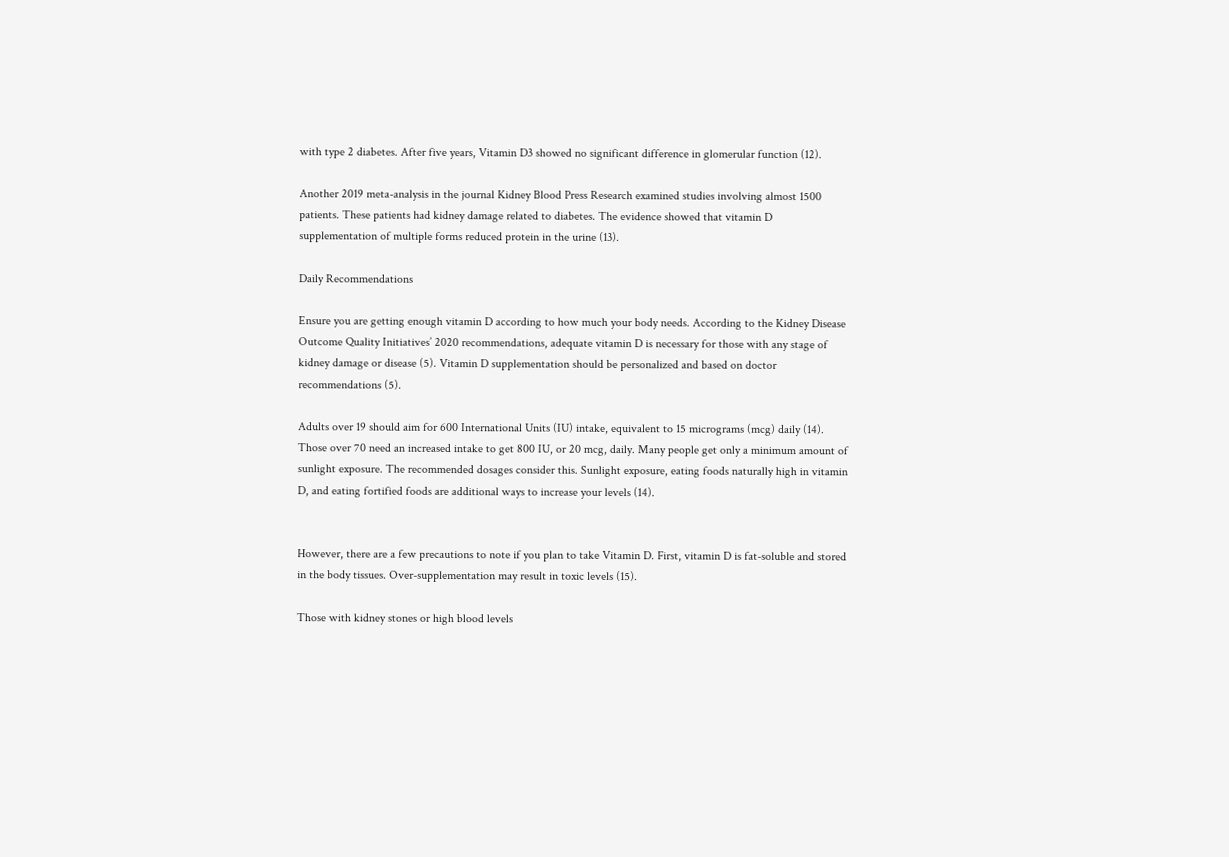with type 2 diabetes. After five years, Vitamin D3 showed no significant difference in glomerular function (12).

Another 2019 meta-analysis in the journal Kidney Blood Press Research examined studies involving almost 1500 patients. These patients had kidney damage related to diabetes. The evidence showed that vitamin D supplementation of multiple forms reduced protein in the urine (13).

Daily Recommendations

Ensure you are getting enough vitamin D according to how much your body needs. According to the Kidney Disease Outcome Quality Initiatives’ 2020 recommendations, adequate vitamin D is necessary for those with any stage of kidney damage or disease (5). Vitamin D supplementation should be personalized and based on doctor recommendations (5).

Adults over 19 should aim for 600 International Units (IU) intake, equivalent to 15 micrograms (mcg) daily (14). Those over 70 need an increased intake to get 800 IU, or 20 mcg, daily. Many people get only a minimum amount of sunlight exposure. The recommended dosages consider this. Sunlight exposure, eating foods naturally high in vitamin D, and eating fortified foods are additional ways to increase your levels (14).


However, there are a few precautions to note if you plan to take Vitamin D. First, vitamin D is fat-soluble and stored in the body tissues. Over-supplementation may result in toxic levels (15).

Those with kidney stones or high blood levels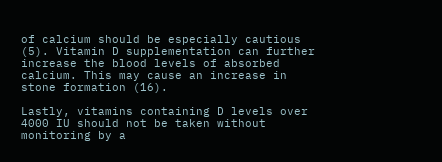of calcium should be especially cautious (5). Vitamin D supplementation can further increase the blood levels of absorbed calcium. This may cause an increase in stone formation (16).

Lastly, vitamins containing D levels over 4000 IU should not be taken without monitoring by a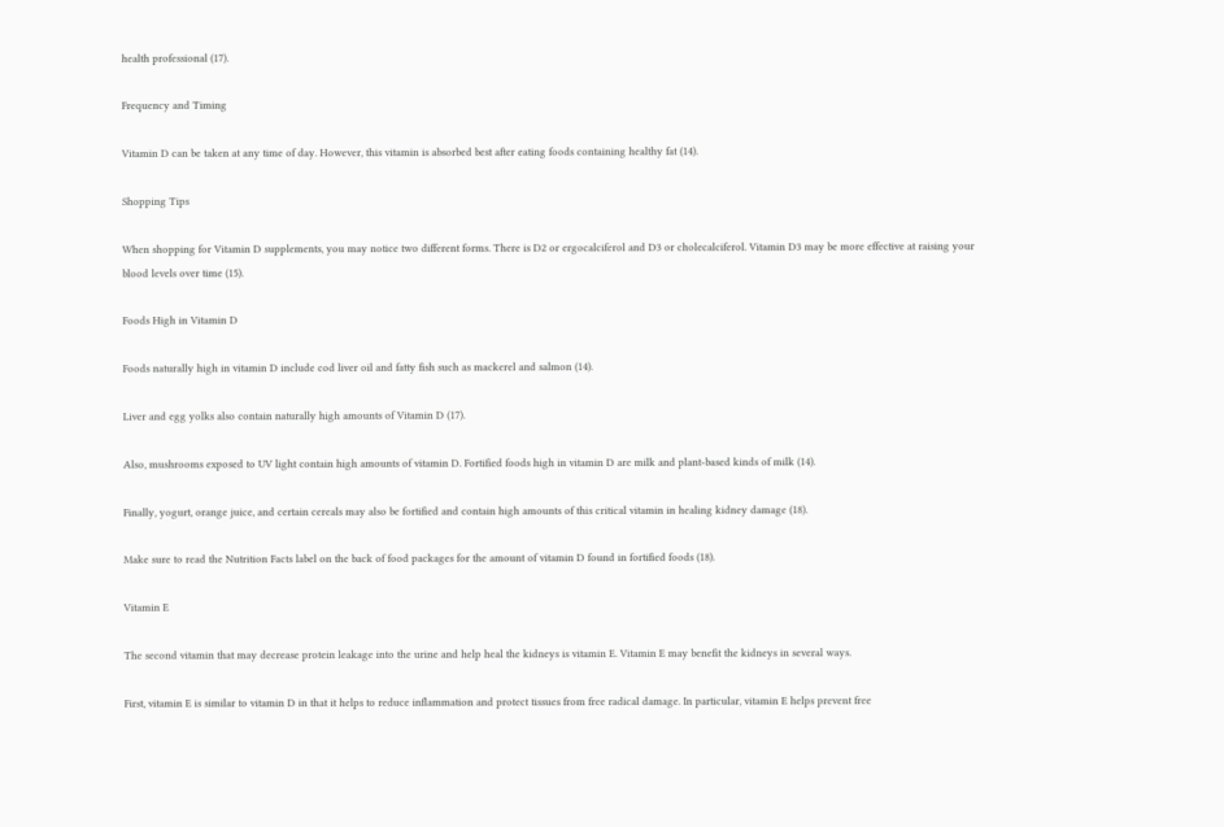health professional (17).

Frequency and Timing

Vitamin D can be taken at any time of day. However, this vitamin is absorbed best after eating foods containing healthy fat (14).

Shopping Tips

When shopping for Vitamin D supplements, you may notice two different forms. There is D2 or ergocalciferol and D3 or cholecalciferol. Vitamin D3 may be more effective at raising your blood levels over time (15).

Foods High in Vitamin D

Foods naturally high in vitamin D include cod liver oil and fatty fish such as mackerel and salmon (14).

Liver and egg yolks also contain naturally high amounts of Vitamin D (17).

Also, mushrooms exposed to UV light contain high amounts of vitamin D. Fortified foods high in vitamin D are milk and plant-based kinds of milk (14).

Finally, yogurt, orange juice, and certain cereals may also be fortified and contain high amounts of this critical vitamin in healing kidney damage (18).

Make sure to read the Nutrition Facts label on the back of food packages for the amount of vitamin D found in fortified foods (18).

Vitamin E

The second vitamin that may decrease protein leakage into the urine and help heal the kidneys is vitamin E. Vitamin E may benefit the kidneys in several ways.

First, vitamin E is similar to vitamin D in that it helps to reduce inflammation and protect tissues from free radical damage. In particular, vitamin E helps prevent free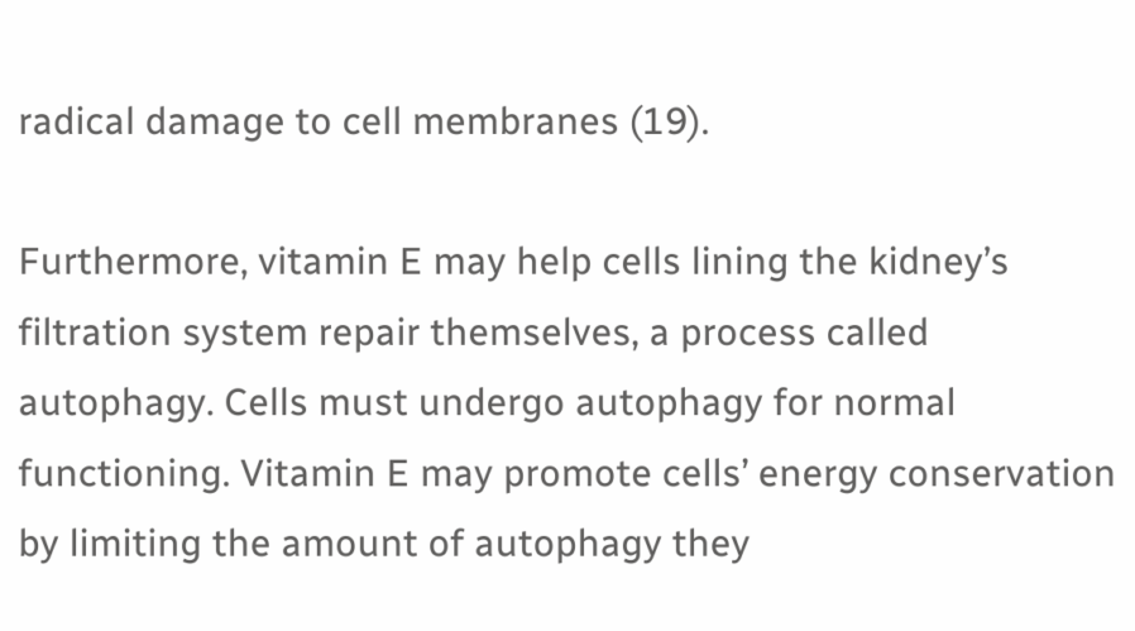radical damage to cell membranes (19).

Furthermore, vitamin E may help cells lining the kidney’s filtration system repair themselves, a process called autophagy. Cells must undergo autophagy for normal functioning. Vitamin E may promote cells’ energy conservation by limiting the amount of autophagy they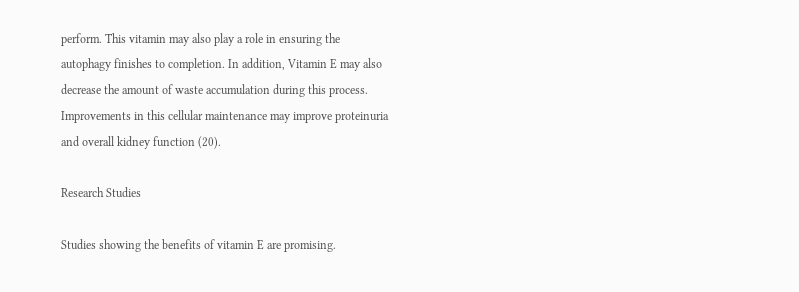perform. This vitamin may also play a role in ensuring the autophagy finishes to completion. In addition, Vitamin E may also decrease the amount of waste accumulation during this process. Improvements in this cellular maintenance may improve proteinuria and overall kidney function (20).

Research Studies

Studies showing the benefits of vitamin E are promising.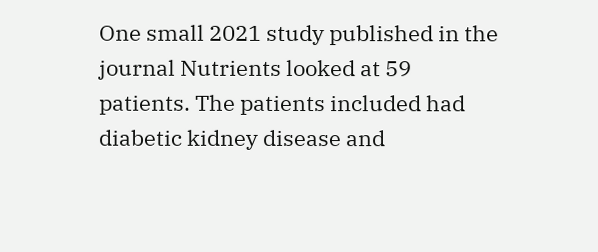One small 2021 study published in the journal Nutrients looked at 59 patients. The patients included had diabetic kidney disease and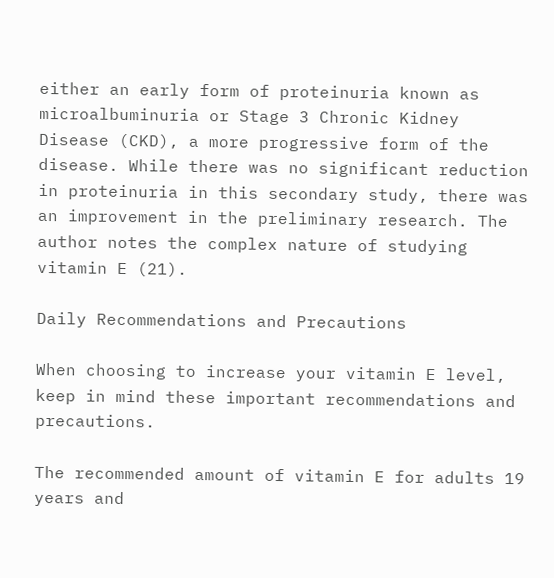either an early form of proteinuria known as microalbuminuria or Stage 3 Chronic Kidney Disease (CKD), a more progressive form of the disease. While there was no significant reduction in proteinuria in this secondary study, there was an improvement in the preliminary research. The author notes the complex nature of studying vitamin E (21).

Daily Recommendations and Precautions

When choosing to increase your vitamin E level, keep in mind these important recommendations and precautions.

The recommended amount of vitamin E for adults 19 years and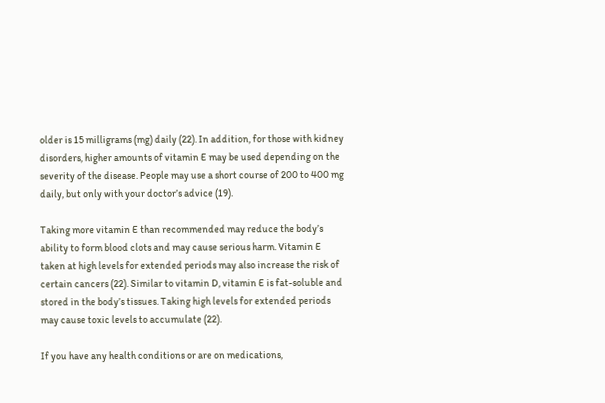older is 15 milligrams (mg) daily (22). In addition, for those with kidney disorders, higher amounts of vitamin E may be used depending on the severity of the disease. People may use a short course of 200 to 400 mg daily, but only with your doctor’s advice (19).

Taking more vitamin E than recommended may reduce the body’s ability to form blood clots and may cause serious harm. Vitamin E taken at high levels for extended periods may also increase the risk of certain cancers (22). Similar to vitamin D, vitamin E is fat-soluble and stored in the body’s tissues. Taking high levels for extended periods may cause toxic levels to accumulate (22).

If you have any health conditions or are on medications,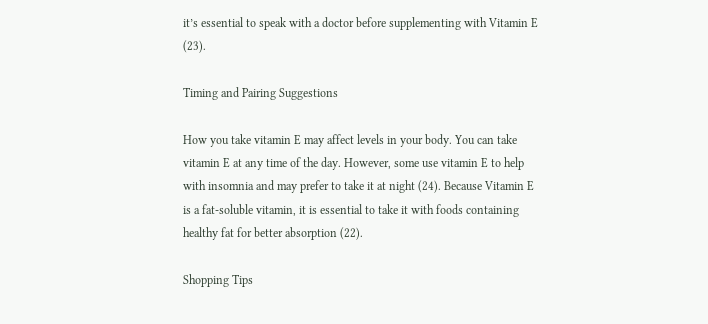it’s essential to speak with a doctor before supplementing with Vitamin E (23).

Timing and Pairing Suggestions

How you take vitamin E may affect levels in your body. You can take vitamin E at any time of the day. However, some use vitamin E to help with insomnia and may prefer to take it at night (24). Because Vitamin E is a fat-soluble vitamin, it is essential to take it with foods containing healthy fat for better absorption (22).

Shopping Tips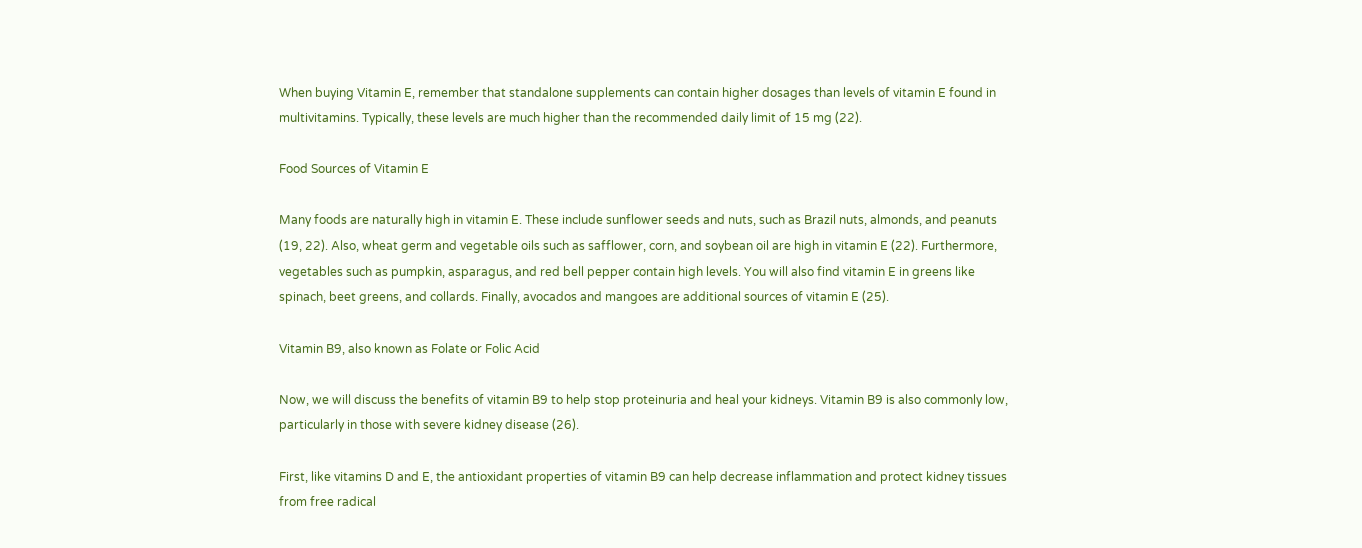When buying Vitamin E, remember that standalone supplements can contain higher dosages than levels of vitamin E found in multivitamins. Typically, these levels are much higher than the recommended daily limit of 15 mg (22).

Food Sources of Vitamin E

Many foods are naturally high in vitamin E. These include sunflower seeds and nuts, such as Brazil nuts, almonds, and peanuts (19, 22). Also, wheat germ and vegetable oils such as safflower, corn, and soybean oil are high in vitamin E (22). Furthermore, vegetables such as pumpkin, asparagus, and red bell pepper contain high levels. You will also find vitamin E in greens like spinach, beet greens, and collards. Finally, avocados and mangoes are additional sources of vitamin E (25).

Vitamin B9, also known as Folate or Folic Acid

Now, we will discuss the benefits of vitamin B9 to help stop proteinuria and heal your kidneys. Vitamin B9 is also commonly low, particularly in those with severe kidney disease (26).

First, like vitamins D and E, the antioxidant properties of vitamin B9 can help decrease inflammation and protect kidney tissues from free radical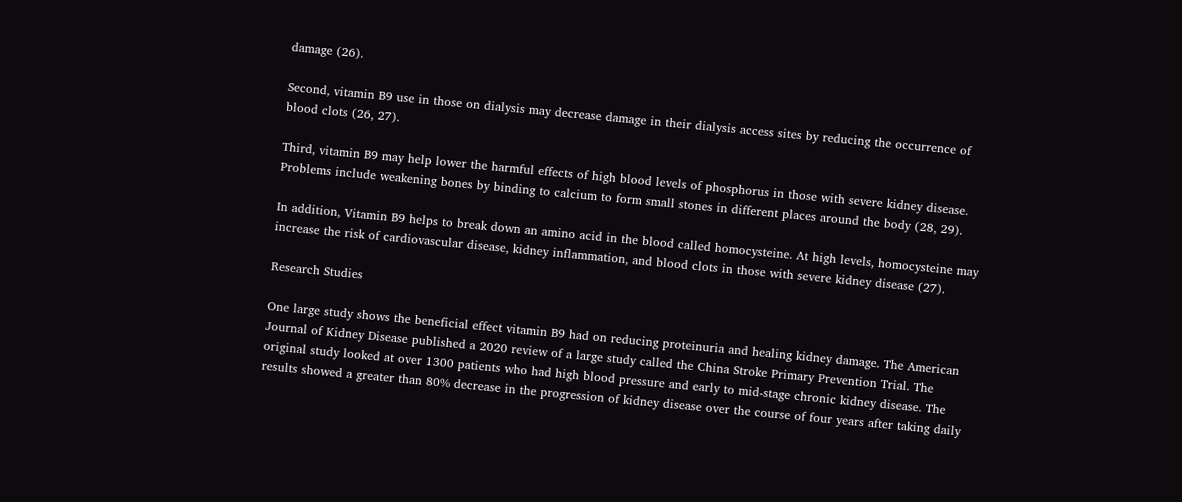damage (26).

Second, vitamin B9 use in those on dialysis may decrease damage in their dialysis access sites by reducing the occurrence of blood clots (26, 27).

Third, vitamin B9 may help lower the harmful effects of high blood levels of phosphorus in those with severe kidney disease. Problems include weakening bones by binding to calcium to form small stones in different places around the body (28, 29).

In addition, Vitamin B9 helps to break down an amino acid in the blood called homocysteine. At high levels, homocysteine may increase the risk of cardiovascular disease, kidney inflammation, and blood clots in those with severe kidney disease (27).

Research Studies

One large study shows the beneficial effect vitamin B9 had on reducing proteinuria and healing kidney damage. The American Journal of Kidney Disease published a 2020 review of a large study called the China Stroke Primary Prevention Trial. The original study looked at over 1300 patients who had high blood pressure and early to mid-stage chronic kidney disease. The results showed a greater than 80% decrease in the progression of kidney disease over the course of four years after taking daily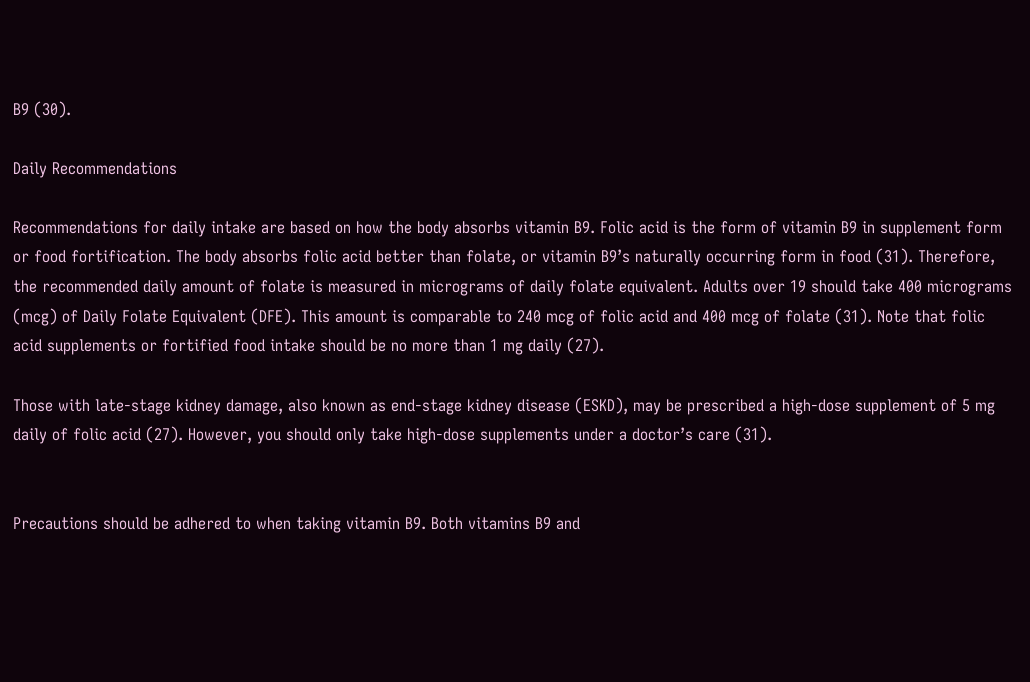B9 (30).

Daily Recommendations

Recommendations for daily intake are based on how the body absorbs vitamin B9. Folic acid is the form of vitamin B9 in supplement form or food fortification. The body absorbs folic acid better than folate, or vitamin B9’s naturally occurring form in food (31). Therefore, the recommended daily amount of folate is measured in micrograms of daily folate equivalent. Adults over 19 should take 400 micrograms (mcg) of Daily Folate Equivalent (DFE). This amount is comparable to 240 mcg of folic acid and 400 mcg of folate (31). Note that folic acid supplements or fortified food intake should be no more than 1 mg daily (27).

Those with late-stage kidney damage, also known as end-stage kidney disease (ESKD), may be prescribed a high-dose supplement of 5 mg daily of folic acid (27). However, you should only take high-dose supplements under a doctor’s care (31).


Precautions should be adhered to when taking vitamin B9. Both vitamins B9 and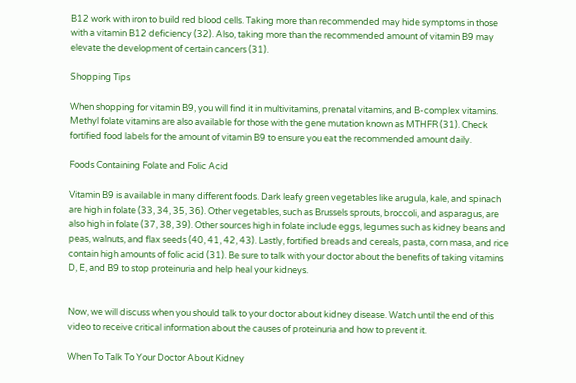B12 work with iron to build red blood cells. Taking more than recommended may hide symptoms in those with a vitamin B12 deficiency (32). Also, taking more than the recommended amount of vitamin B9 may elevate the development of certain cancers (31).

Shopping Tips

When shopping for vitamin B9, you will find it in multivitamins, prenatal vitamins, and B-complex vitamins. Methyl folate vitamins are also available for those with the gene mutation known as MTHFR (31). Check fortified food labels for the amount of vitamin B9 to ensure you eat the recommended amount daily.

Foods Containing Folate and Folic Acid

Vitamin B9 is available in many different foods. Dark leafy green vegetables like arugula, kale, and spinach are high in folate (33, 34, 35, 36). Other vegetables, such as Brussels sprouts, broccoli, and asparagus, are also high in folate (37, 38, 39). Other sources high in folate include eggs, legumes such as kidney beans and peas, walnuts, and flax seeds (40, 41, 42, 43). Lastly, fortified breads and cereals, pasta, corn masa, and rice contain high amounts of folic acid (31). Be sure to talk with your doctor about the benefits of taking vitamins D, E, and B9 to stop proteinuria and help heal your kidneys.


Now, we will discuss when you should talk to your doctor about kidney disease. Watch until the end of this video to receive critical information about the causes of proteinuria and how to prevent it.

When To Talk To Your Doctor About Kidney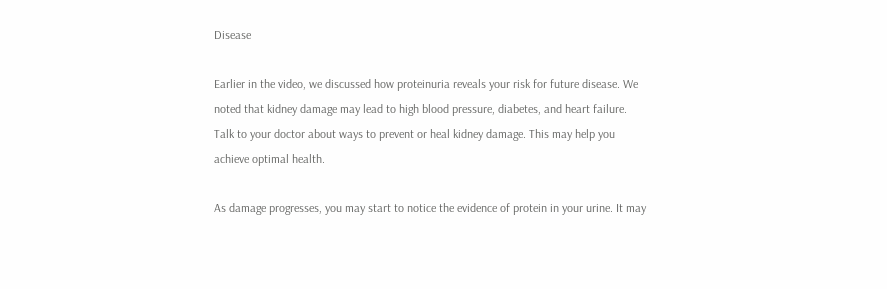Disease

Earlier in the video, we discussed how proteinuria reveals your risk for future disease. We noted that kidney damage may lead to high blood pressure, diabetes, and heart failure. Talk to your doctor about ways to prevent or heal kidney damage. This may help you achieve optimal health.

As damage progresses, you may start to notice the evidence of protein in your urine. It may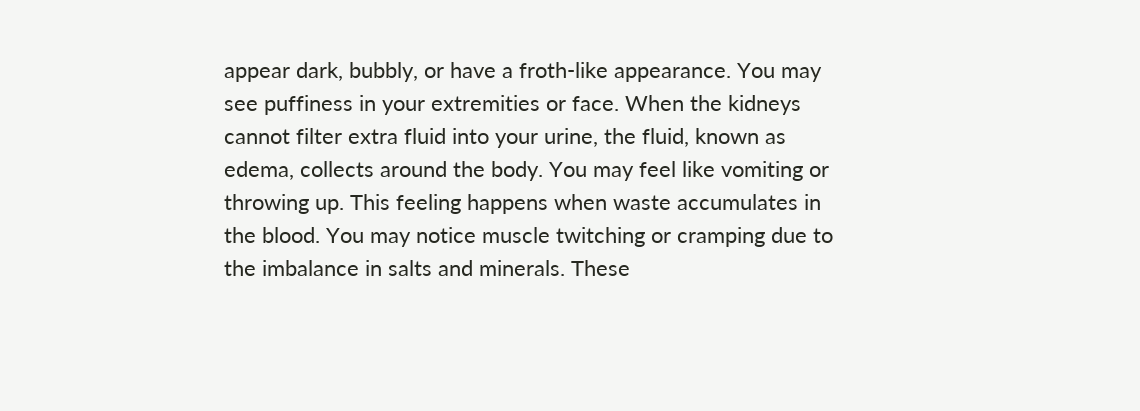appear dark, bubbly, or have a froth-like appearance. You may see puffiness in your extremities or face. When the kidneys cannot filter extra fluid into your urine, the fluid, known as edema, collects around the body. You may feel like vomiting or throwing up. This feeling happens when waste accumulates in the blood. You may notice muscle twitching or cramping due to the imbalance in salts and minerals. These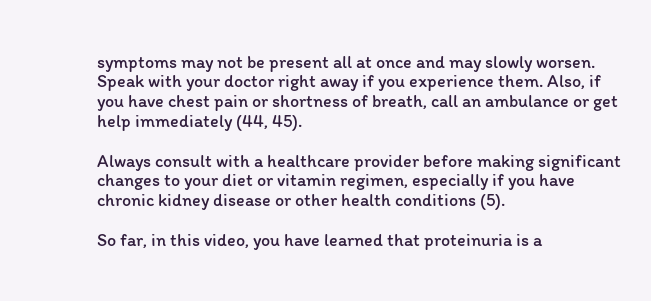symptoms may not be present all at once and may slowly worsen. Speak with your doctor right away if you experience them. Also, if you have chest pain or shortness of breath, call an ambulance or get help immediately (44, 45).

Always consult with a healthcare provider before making significant changes to your diet or vitamin regimen, especially if you have chronic kidney disease or other health conditions (5).

So far, in this video, you have learned that proteinuria is a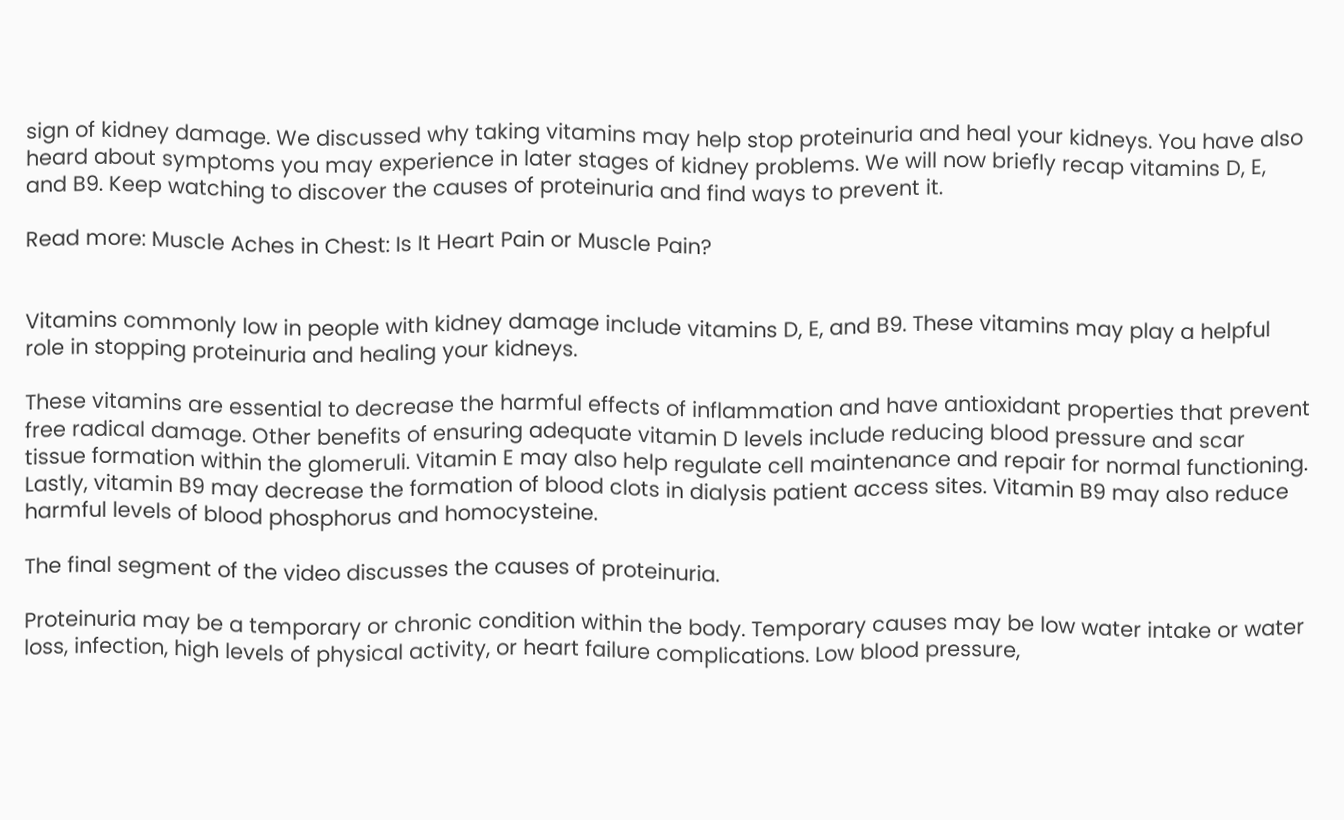sign of kidney damage. We discussed why taking vitamins may help stop proteinuria and heal your kidneys. You have also heard about symptoms you may experience in later stages of kidney problems. We will now briefly recap vitamins D, E, and B9. Keep watching to discover the causes of proteinuria and find ways to prevent it.

Read more: Muscle Aches in Chest: Is It Heart Pain or Muscle Pain?


Vitamins commonly low in people with kidney damage include vitamins D, E, and B9. These vitamins may play a helpful role in stopping proteinuria and healing your kidneys.

These vitamins are essential to decrease the harmful effects of inflammation and have antioxidant properties that prevent free radical damage. Other benefits of ensuring adequate vitamin D levels include reducing blood pressure and scar tissue formation within the glomeruli. Vitamin E may also help regulate cell maintenance and repair for normal functioning. Lastly, vitamin B9 may decrease the formation of blood clots in dialysis patient access sites. Vitamin B9 may also reduce harmful levels of blood phosphorus and homocysteine.

The final segment of the video discusses the causes of proteinuria.

Proteinuria may be a temporary or chronic condition within the body. Temporary causes may be low water intake or water loss, infection, high levels of physical activity, or heart failure complications. Low blood pressure,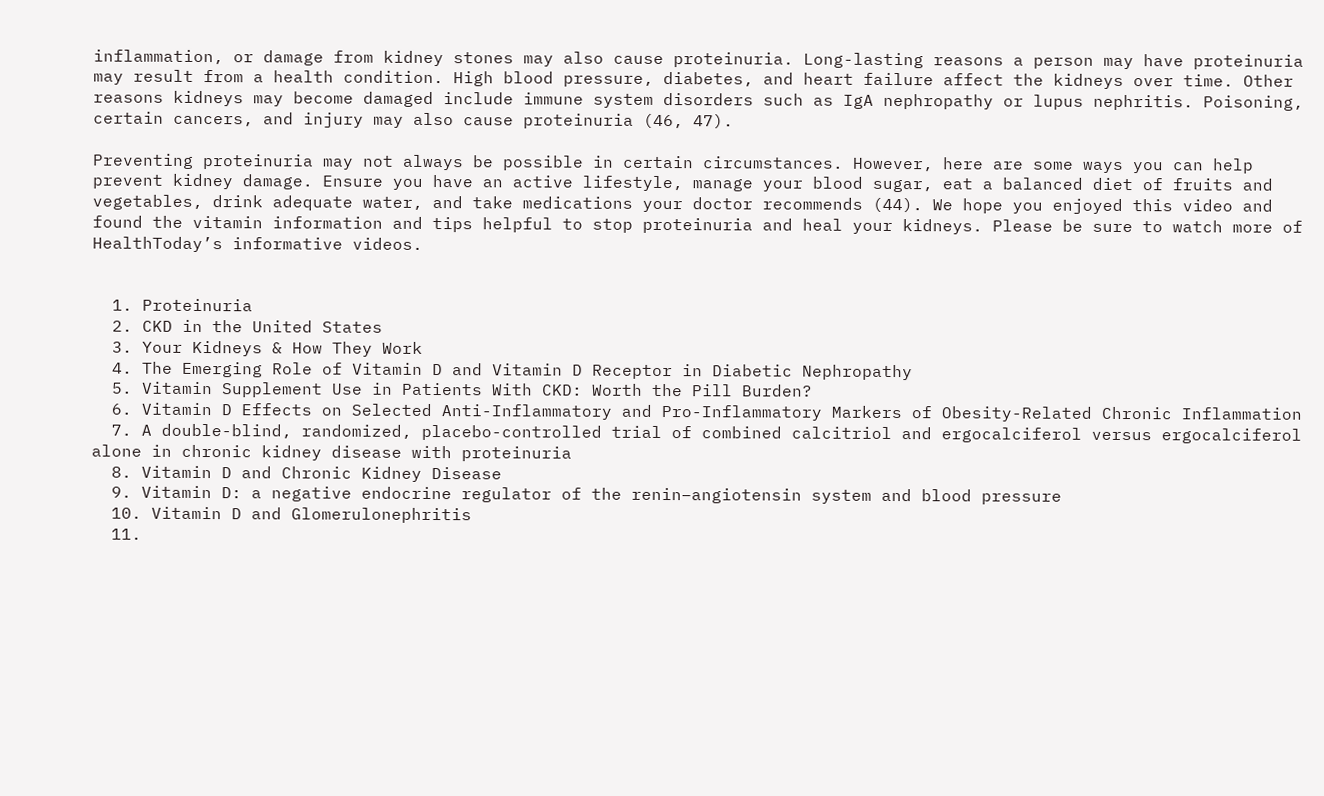inflammation, or damage from kidney stones may also cause proteinuria. Long-lasting reasons a person may have proteinuria may result from a health condition. High blood pressure, diabetes, and heart failure affect the kidneys over time. Other reasons kidneys may become damaged include immune system disorders such as IgA nephropathy or lupus nephritis. Poisoning, certain cancers, and injury may also cause proteinuria (46, 47).

Preventing proteinuria may not always be possible in certain circumstances. However, here are some ways you can help prevent kidney damage. Ensure you have an active lifestyle, manage your blood sugar, eat a balanced diet of fruits and vegetables, drink adequate water, and take medications your doctor recommends (44). We hope you enjoyed this video and found the vitamin information and tips helpful to stop proteinuria and heal your kidneys. Please be sure to watch more of HealthToday’s informative videos.


  1. Proteinuria
  2. CKD in the United States
  3. Your Kidneys & How They Work
  4. The Emerging Role of Vitamin D and Vitamin D Receptor in Diabetic Nephropathy
  5. Vitamin Supplement Use in Patients With CKD: Worth the Pill Burden?
  6. Vitamin D Effects on Selected Anti-Inflammatory and Pro-Inflammatory Markers of Obesity-Related Chronic Inflammation
  7. A double-blind, randomized, placebo-controlled trial of combined calcitriol and ergocalciferol versus ergocalciferol alone in chronic kidney disease with proteinuria
  8. Vitamin D and Chronic Kidney Disease
  9. Vitamin D: a negative endocrine regulator of the renin–angiotensin system and blood pressure
  10. Vitamin D and Glomerulonephritis
  11.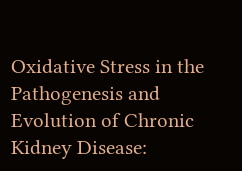Oxidative Stress in the Pathogenesis and Evolution of Chronic Kidney Disease: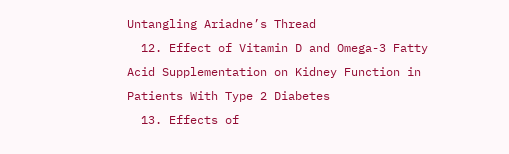Untangling Ariadne’s Thread
  12. Effect of Vitamin D and Omega-3 Fatty Acid Supplementation on Kidney Function in Patients With Type 2 Diabetes
  13. Effects of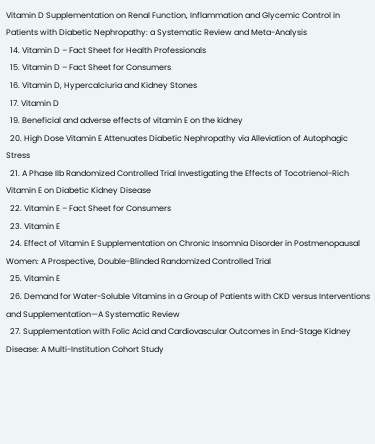Vitamin D Supplementation on Renal Function, Inflammation and Glycemic Control in Patients with Diabetic Nephropathy: a Systematic Review and Meta-Analysis
  14. Vitamin D – Fact Sheet for Health Professionals
  15. Vitamin D – Fact Sheet for Consumers
  16. Vitamin D, Hypercalciuria and Kidney Stones
  17. Vitamin D
  19. Beneficial and adverse effects of vitamin E on the kidney
  20. High Dose Vitamin E Attenuates Diabetic Nephropathy via Alleviation of Autophagic Stress
  21. A Phase IIb Randomized Controlled Trial Investigating the Effects of Tocotrienol-Rich Vitamin E on Diabetic Kidney Disease
  22. Vitamin E – Fact Sheet for Consumers
  23. Vitamin E
  24. Effect of Vitamin E Supplementation on Chronic Insomnia Disorder in Postmenopausal Women: A Prospective, Double-Blinded Randomized Controlled Trial
  25. Vitamin E
  26. Demand for Water-Soluble Vitamins in a Group of Patients with CKD versus Interventions and Supplementation—A Systematic Review
  27. Supplementation with Folic Acid and Cardiovascular Outcomes in End-Stage Kidney Disease: A Multi-Institution Cohort Study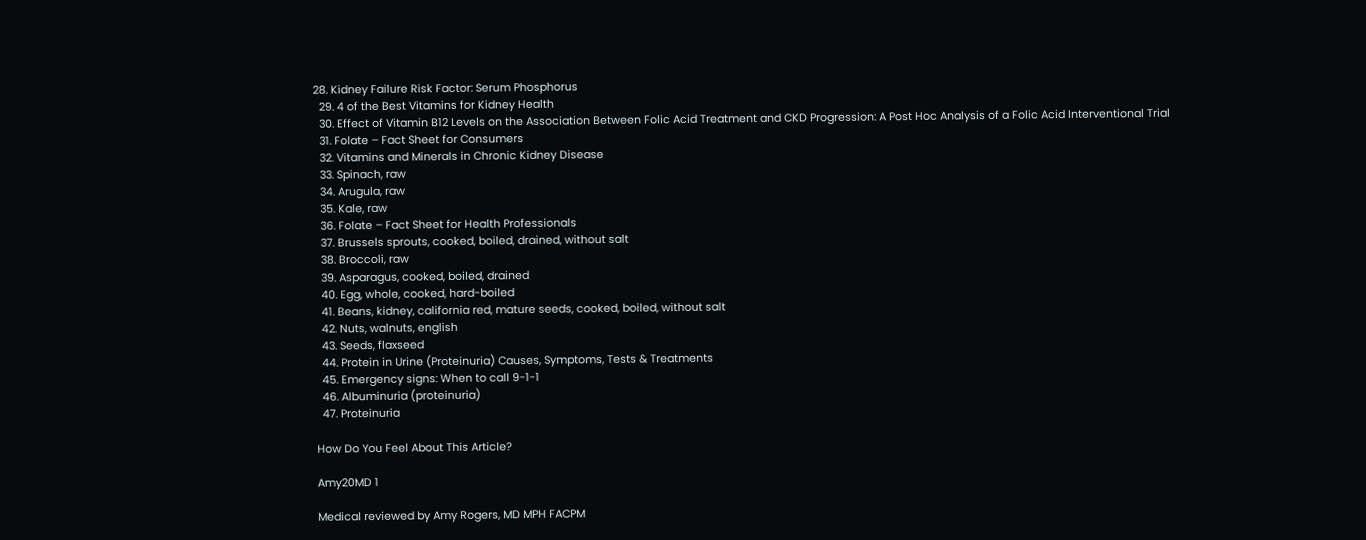28. Kidney Failure Risk Factor: Serum Phosphorus
  29. 4 of the Best Vitamins for Kidney Health
  30. Effect of Vitamin B12 Levels on the Association Between Folic Acid Treatment and CKD Progression: A Post Hoc Analysis of a Folic Acid Interventional Trial
  31. Folate – Fact Sheet for Consumers
  32. Vitamins and Minerals in Chronic Kidney Disease
  33. Spinach, raw
  34. Arugula, raw
  35. Kale, raw
  36. Folate – Fact Sheet for Health Professionals
  37. Brussels sprouts, cooked, boiled, drained, without salt
  38. Broccoli, raw
  39. Asparagus, cooked, boiled, drained
  40. Egg, whole, cooked, hard-boiled
  41. Beans, kidney, california red, mature seeds, cooked, boiled, without salt
  42. Nuts, walnuts, english
  43. Seeds, flaxseed
  44. Protein in Urine (Proteinuria) Causes, Symptoms, Tests & Treatments
  45. Emergency signs: When to call 9-1-1
  46. Albuminuria (proteinuria)
  47. Proteinuria

How Do You Feel About This Article?

Amy20MD 1

Medical reviewed by Amy Rogers, MD MPH FACPM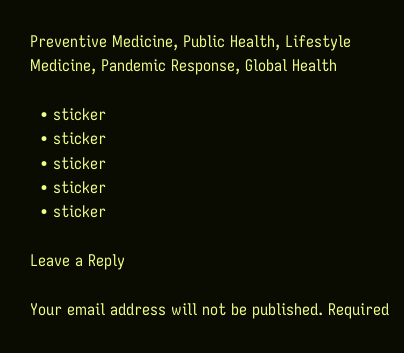Preventive Medicine, Public Health, Lifestyle Medicine, Pandemic Response, Global Health

  • sticker
  • sticker
  • sticker
  • sticker
  • sticker

Leave a Reply

Your email address will not be published. Required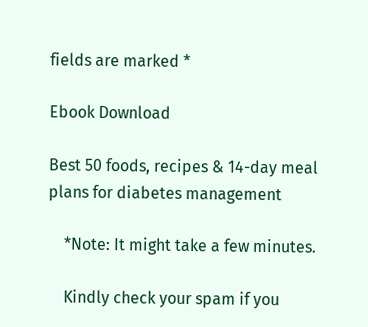fields are marked *

Ebook Download

Best 50 foods, recipes & 14-day meal plans for diabetes management

    *Note: It might take a few minutes.

    Kindly check your spam if you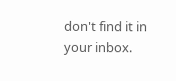don't find it in your inbox.